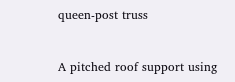queen-post truss


A pitched roof support using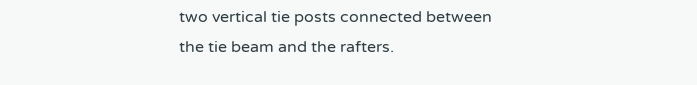two vertical tie posts connected between the tie beam and the rafters.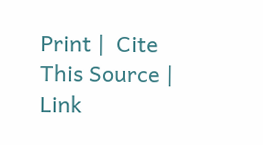Print |  Cite This Source |  Link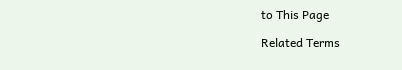to This Page

Related Terms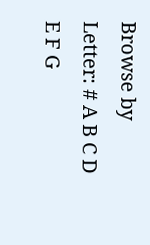Browse by Letter: # A B C D E F G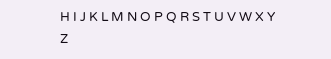H I J K L M N O P Q R S T U V W X Y Z